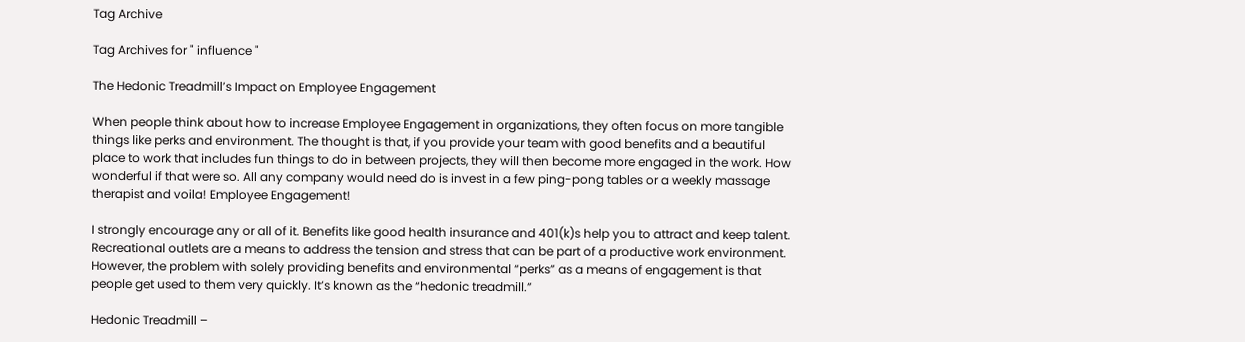Tag Archive

Tag Archives for " influence "

The Hedonic Treadmill’s Impact on Employee Engagement

When people think about how to increase Employee Engagement in organizations, they often focus on more tangible things like perks and environment. The thought is that, if you provide your team with good benefits and a beautiful place to work that includes fun things to do in between projects, they will then become more engaged in the work. How wonderful if that were so. All any company would need do is invest in a few ping-pong tables or a weekly massage therapist and voila! Employee Engagement!

I strongly encourage any or all of it. Benefits like good health insurance and 401(k)s help you to attract and keep talent. Recreational outlets are a means to address the tension and stress that can be part of a productive work environment. However, the problem with solely providing benefits and environmental “perks” as a means of engagement is that people get used to them very quickly. It’s known as the “hedonic treadmill.”

Hedonic Treadmill –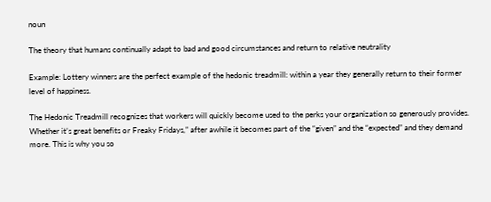noun

The theory that humans continually adapt to bad and good circumstances and return to relative neutrality

Example: Lottery winners are the perfect example of the hedonic treadmill: within a year they generally return to their former level of happiness.

The Hedonic Treadmill recognizes that workers will quickly become used to the perks your organization so generously provides. Whether it’s great benefits or Freaky Fridays,” after awhile it becomes part of the “given” and the “expected” and they demand more. This is why you so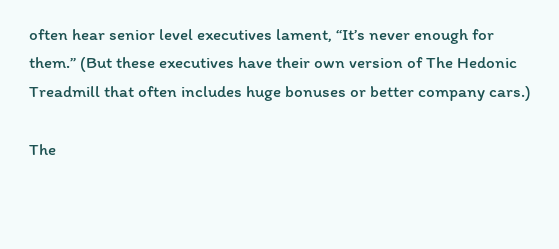often hear senior level executives lament, “It’s never enough for them.” (But these executives have their own version of The Hedonic Treadmill that often includes huge bonuses or better company cars.)

The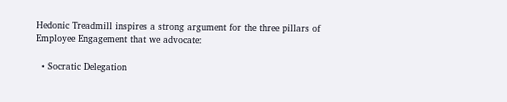Hedonic Treadmill inspires a strong argument for the three pillars of Employee Engagement that we advocate:

  • Socratic Delegation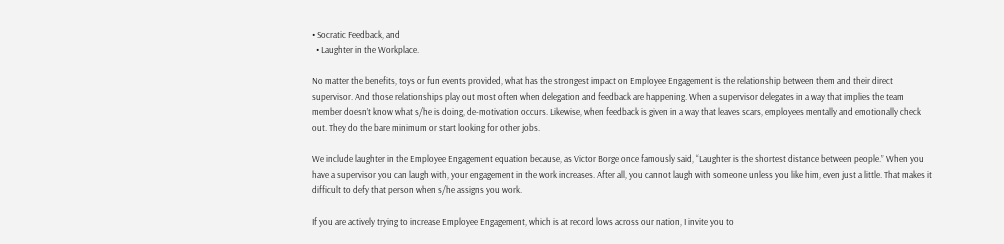• Socratic Feedback, and
  • Laughter in the Workplace.

No matter the benefits, toys or fun events provided, what has the strongest impact on Employee Engagement is the relationship between them and their direct supervisor. And those relationships play out most often when delegation and feedback are happening. When a supervisor delegates in a way that implies the team member doesn’t know what s/he is doing, de-motivation occurs. Likewise, when feedback is given in a way that leaves scars, employees mentally and emotionally check out. They do the bare minimum or start looking for other jobs.

We include laughter in the Employee Engagement equation because, as Victor Borge once famously said, “Laughter is the shortest distance between people.” When you have a supervisor you can laugh with, your engagement in the work increases. After all, you cannot laugh with someone unless you like him, even just a little. That makes it difficult to defy that person when s/he assigns you work.

If you are actively trying to increase Employee Engagement, which is at record lows across our nation, I invite you to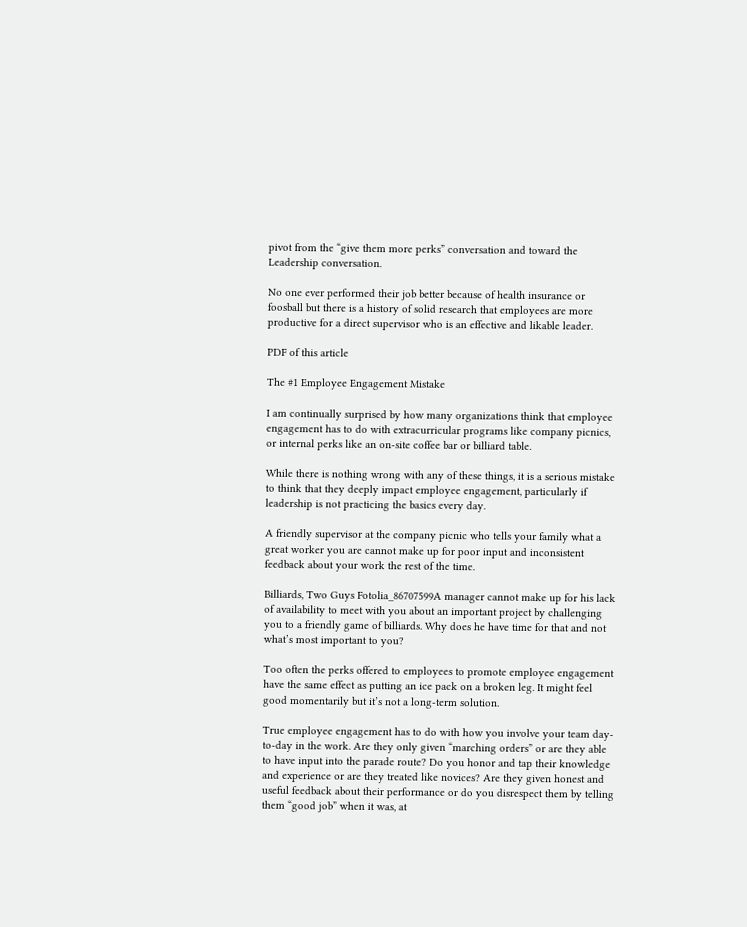pivot from the “give them more perks” conversation and toward the Leadership conversation.

No one ever performed their job better because of health insurance or foosball but there is a history of solid research that employees are more productive for a direct supervisor who is an effective and likable leader.

PDF of this article

The #1 Employee Engagement Mistake

I am continually surprised by how many organizations think that employee engagement has to do with extracurricular programs like company picnics, or internal perks like an on-site coffee bar or billiard table.

While there is nothing wrong with any of these things, it is a serious mistake to think that they deeply impact employee engagement, particularly if leadership is not practicing the basics every day.

A friendly supervisor at the company picnic who tells your family what a great worker you are cannot make up for poor input and inconsistent feedback about your work the rest of the time.

Billiards, Two Guys Fotolia_86707599A manager cannot make up for his lack of availability to meet with you about an important project by challenging you to a friendly game of billiards. Why does he have time for that and not what’s most important to you?

Too often the perks offered to employees to promote employee engagement have the same effect as putting an ice pack on a broken leg. It might feel good momentarily but it’s not a long-term solution.

True employee engagement has to do with how you involve your team day-to-day in the work. Are they only given “marching orders” or are they able to have input into the parade route? Do you honor and tap their knowledge and experience or are they treated like novices? Are they given honest and useful feedback about their performance or do you disrespect them by telling them “good job” when it was, at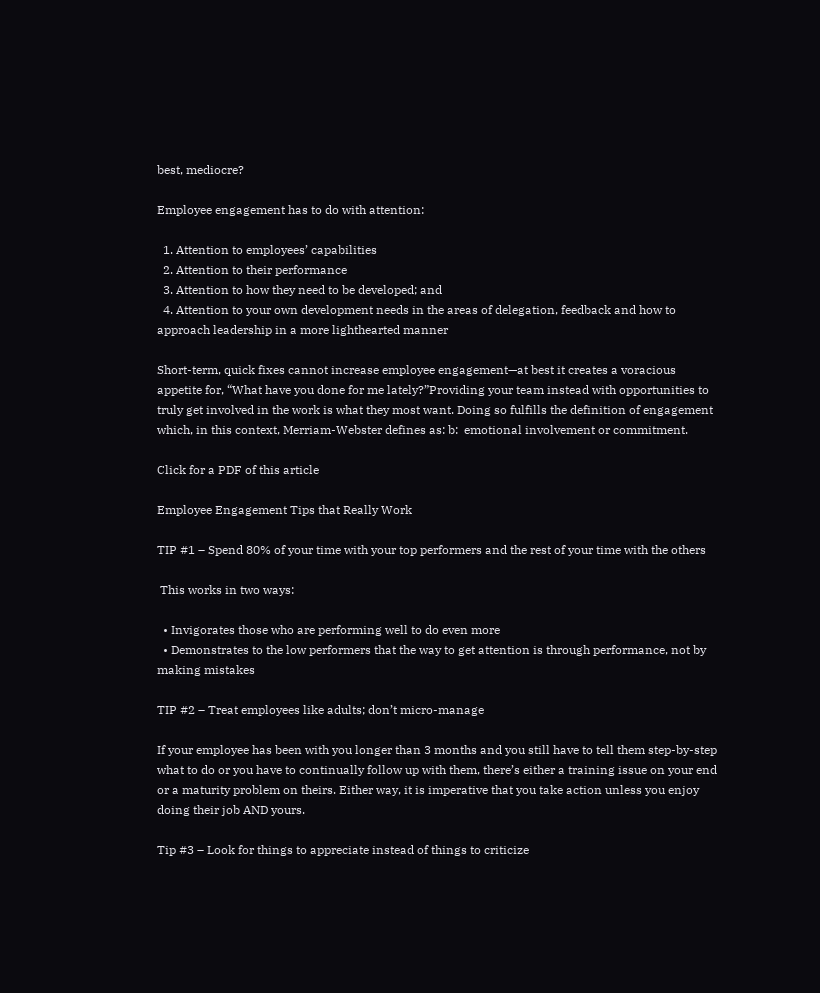best, mediocre?

Employee engagement has to do with attention:

  1. Attention to employees’ capabilities
  2. Attention to their performance
  3. Attention to how they need to be developed; and
  4. Attention to your own development needs in the areas of delegation, feedback and how to approach leadership in a more lighthearted manner

Short-term, quick fixes cannot increase employee engagement—at best it creates a voracious appetite for, “What have you done for me lately?”Providing your team instead with opportunities to truly get involved in the work is what they most want. Doing so fulfills the definition of engagement which, in this context, Merriam-Webster defines as: b:  emotional involvement or commitment.

Click for a PDF of this article

Employee Engagement Tips that Really Work

TIP #1 – Spend 80% of your time with your top performers and the rest of your time with the others

 This works in two ways:

  • Invigorates those who are performing well to do even more
  • Demonstrates to the low performers that the way to get attention is through performance, not by making mistakes

TIP #2 – Treat employees like adults; don’t micro-manage

If your employee has been with you longer than 3 months and you still have to tell them step-by-step what to do or you have to continually follow up with them, there’s either a training issue on your end or a maturity problem on theirs. Either way, it is imperative that you take action unless you enjoy doing their job AND yours.

Tip #3 – Look for things to appreciate instead of things to criticize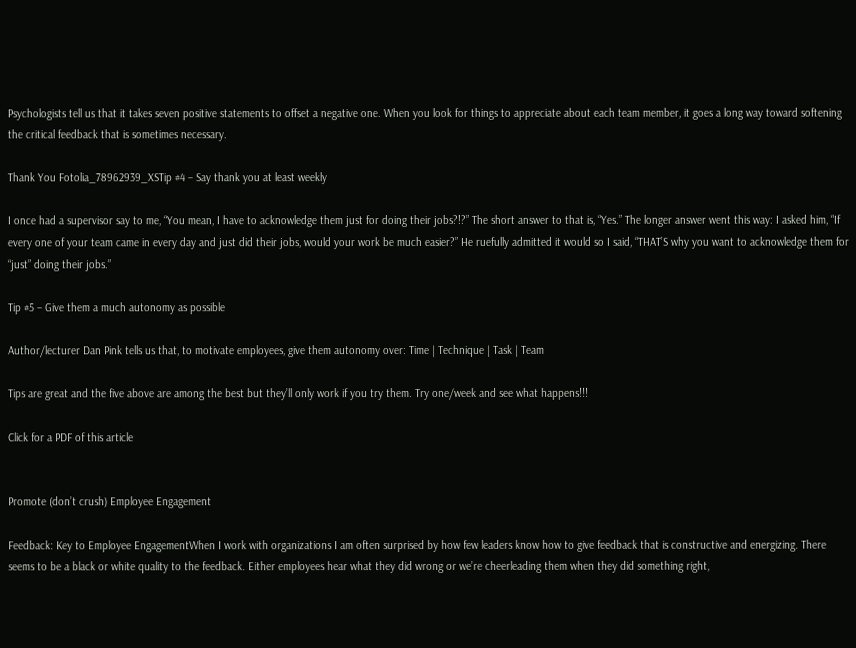Psychologists tell us that it takes seven positive statements to offset a negative one. When you look for things to appreciate about each team member, it goes a long way toward softening the critical feedback that is sometimes necessary.

Thank You Fotolia_78962939_XSTip #4 – Say thank you at least weekly

I once had a supervisor say to me, “You mean, I have to acknowledge them just for doing their jobs?!?” The short answer to that is, “Yes.” The longer answer went this way: I asked him, “If every one of your team came in every day and just did their jobs, would your work be much easier?” He ruefully admitted it would so I said, “THAT’S why you want to acknowledge them for “just” doing their jobs.”

Tip #5 – Give them a much autonomy as possible

Author/lecturer Dan Pink tells us that, to motivate employees, give them autonomy over: Time | Technique | Task | Team

Tips are great and the five above are among the best but they’ll only work if you try them. Try one/week and see what happens!!!

Click for a PDF of this article


Promote (don’t crush) Employee Engagement

Feedback: Key to Employee EngagementWhen I work with organizations I am often surprised by how few leaders know how to give feedback that is constructive and energizing. There seems to be a black or white quality to the feedback. Either employees hear what they did wrong or we’re cheerleading them when they did something right,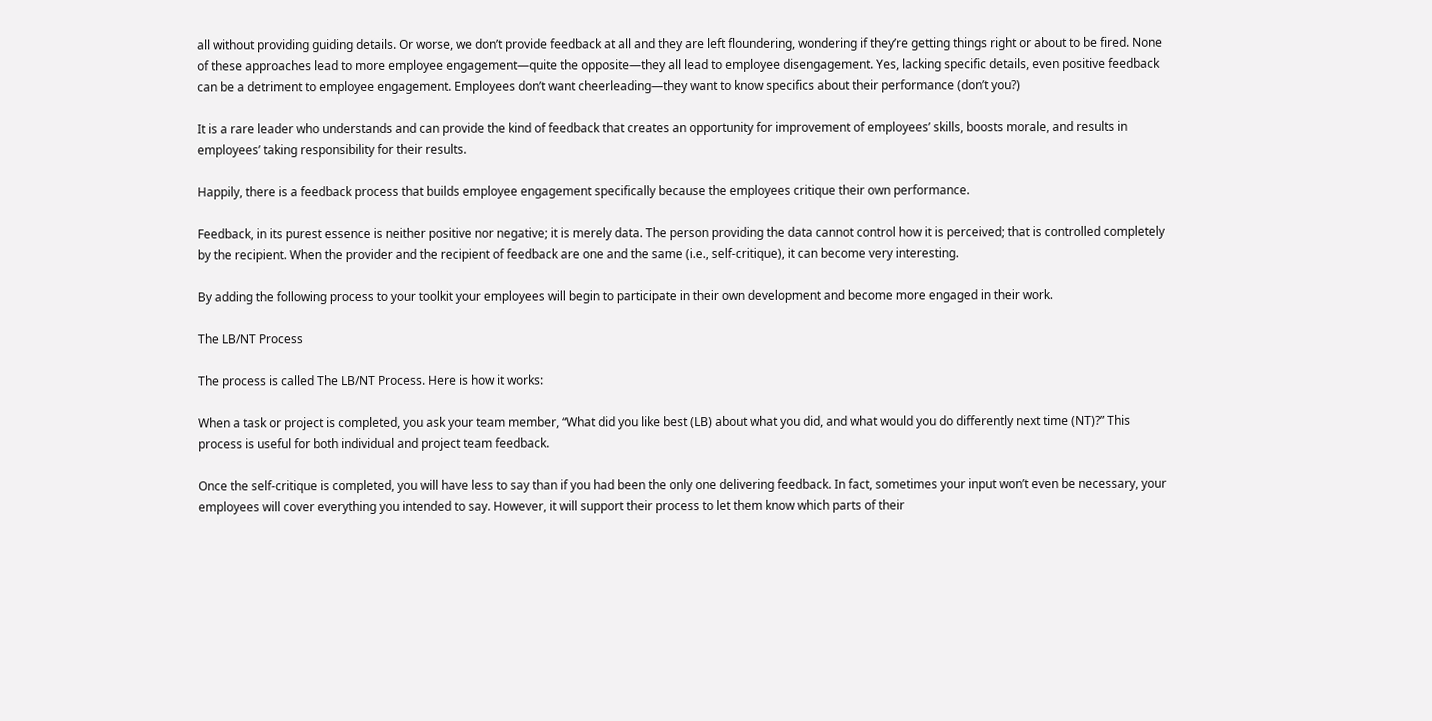all without providing guiding details. Or worse, we don’t provide feedback at all and they are left floundering, wondering if they’re getting things right or about to be fired. None of these approaches lead to more employee engagement—quite the opposite—they all lead to employee disengagement. Yes, lacking specific details, even positive feedback can be a detriment to employee engagement. Employees don’t want cheerleading—they want to know specifics about their performance (don’t you?)

It is a rare leader who understands and can provide the kind of feedback that creates an opportunity for improvement of employees’ skills, boosts morale, and results in employees’ taking responsibility for their results.

Happily, there is a feedback process that builds employee engagement specifically because the employees critique their own performance.

Feedback, in its purest essence is neither positive nor negative; it is merely data. The person providing the data cannot control how it is perceived; that is controlled completely by the recipient. When the provider and the recipient of feedback are one and the same (i.e., self-critique), it can become very interesting.

By adding the following process to your toolkit your employees will begin to participate in their own development and become more engaged in their work.

The LB/NT Process

The process is called The LB/NT Process. Here is how it works:

When a task or project is completed, you ask your team member, “What did you like best (LB) about what you did, and what would you do differently next time (NT)?” This process is useful for both individual and project team feedback.

Once the self-critique is completed, you will have less to say than if you had been the only one delivering feedback. In fact, sometimes your input won’t even be necessary, your employees will cover everything you intended to say. However, it will support their process to let them know which parts of their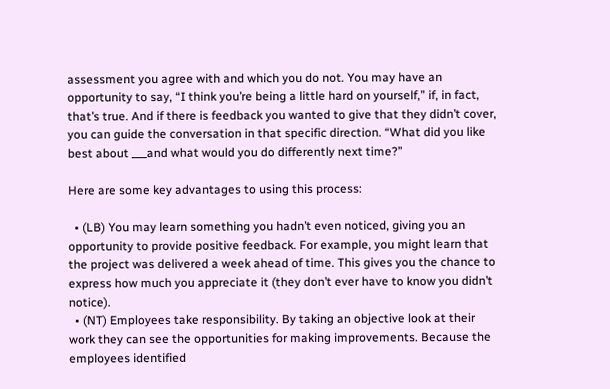assessment you agree with and which you do not. You may have an opportunity to say, “I think you’re being a little hard on yourself,” if, in fact, that’s true. And if there is feedback you wanted to give that they didn’t cover, you can guide the conversation in that specific direction. “What did you like best about ___and what would you do differently next time?”

Here are some key advantages to using this process:

  • (LB) You may learn something you hadn’t even noticed, giving you an opportunity to provide positive feedback. For example, you might learn that the project was delivered a week ahead of time. This gives you the chance to express how much you appreciate it (they don’t ever have to know you didn’t notice).
  • (NT) Employees take responsibility. By taking an objective look at their work they can see the opportunities for making improvements. Because the employees identified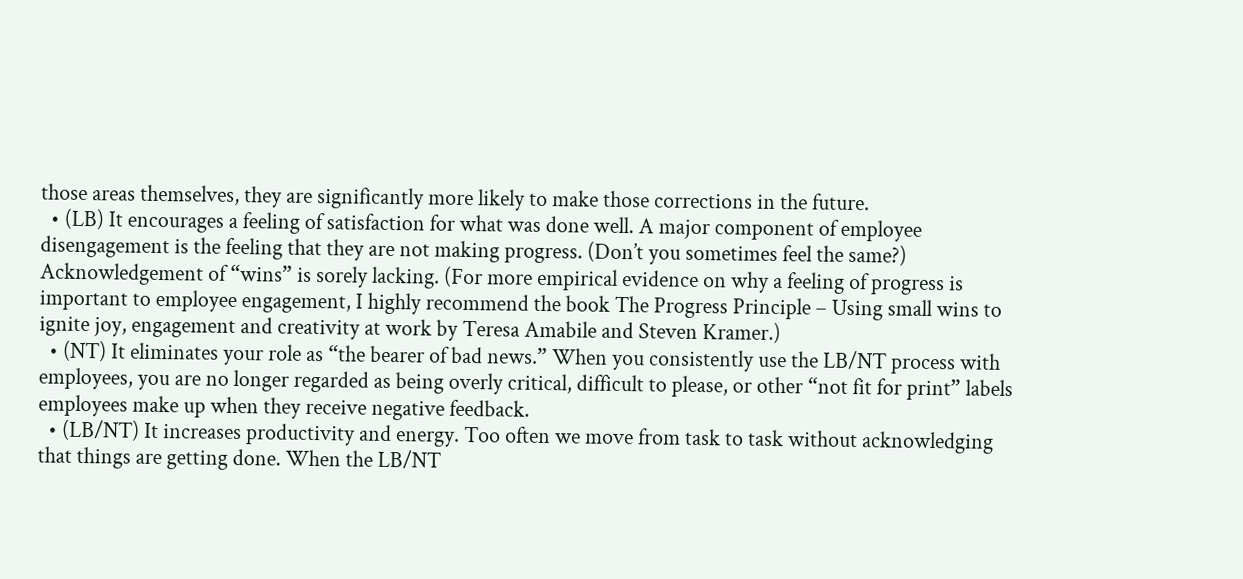those areas themselves, they are significantly more likely to make those corrections in the future.
  • (LB) It encourages a feeling of satisfaction for what was done well. A major component of employee disengagement is the feeling that they are not making progress. (Don’t you sometimes feel the same?) Acknowledgement of “wins” is sorely lacking. (For more empirical evidence on why a feeling of progress is important to employee engagement, I highly recommend the book The Progress Principle – Using small wins to ignite joy, engagement and creativity at work by Teresa Amabile and Steven Kramer.)
  • (NT) It eliminates your role as “the bearer of bad news.” When you consistently use the LB/NT process with employees, you are no longer regarded as being overly critical, difficult to please, or other “not fit for print” labels employees make up when they receive negative feedback.
  • (LB/NT) It increases productivity and energy. Too often we move from task to task without acknowledging that things are getting done. When the LB/NT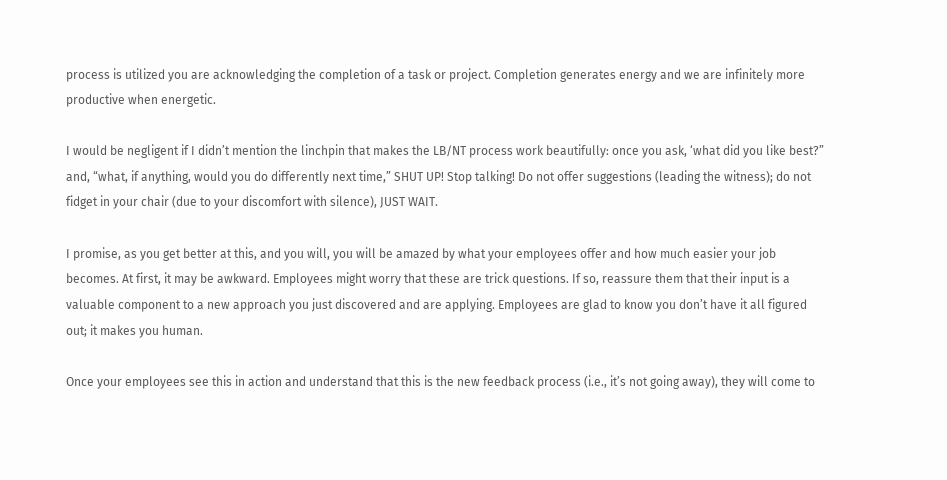process is utilized you are acknowledging the completion of a task or project. Completion generates energy and we are infinitely more productive when energetic.

I would be negligent if I didn’t mention the linchpin that makes the LB/NT process work beautifully: once you ask, ‘what did you like best?” and, “what, if anything, would you do differently next time,” SHUT UP! Stop talking! Do not offer suggestions (leading the witness); do not fidget in your chair (due to your discomfort with silence), JUST WAIT.

I promise, as you get better at this, and you will, you will be amazed by what your employees offer and how much easier your job becomes. At first, it may be awkward. Employees might worry that these are trick questions. If so, reassure them that their input is a valuable component to a new approach you just discovered and are applying. Employees are glad to know you don’t have it all figured out; it makes you human.

Once your employees see this in action and understand that this is the new feedback process (i.e., it’s not going away), they will come to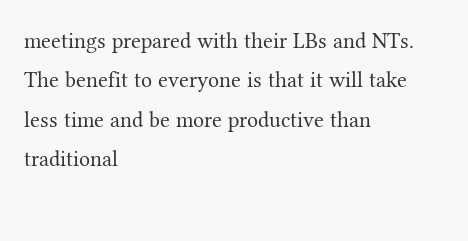meetings prepared with their LBs and NTs. The benefit to everyone is that it will take less time and be more productive than traditional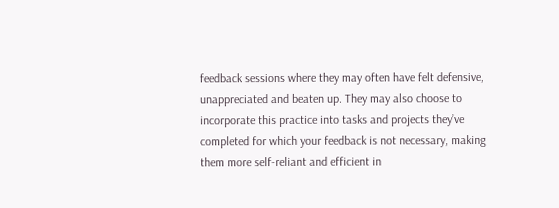feedback sessions where they may often have felt defensive, unappreciated and beaten up. They may also choose to incorporate this practice into tasks and projects they’ve completed for which your feedback is not necessary, making them more self-reliant and efficient in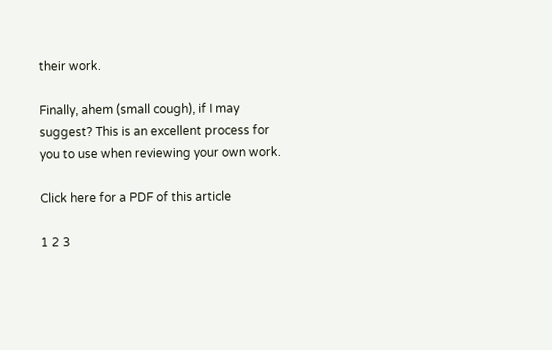their work.

Finally, ahem (small cough), if I may suggest? This is an excellent process for you to use when reviewing your own work.

Click here for a PDF of this article

1 2 3